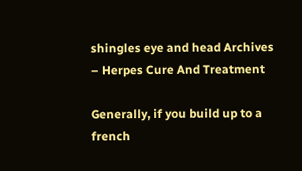shingles eye and head Archives – Herpes Cure And Treatment

Generally, if you build up to a french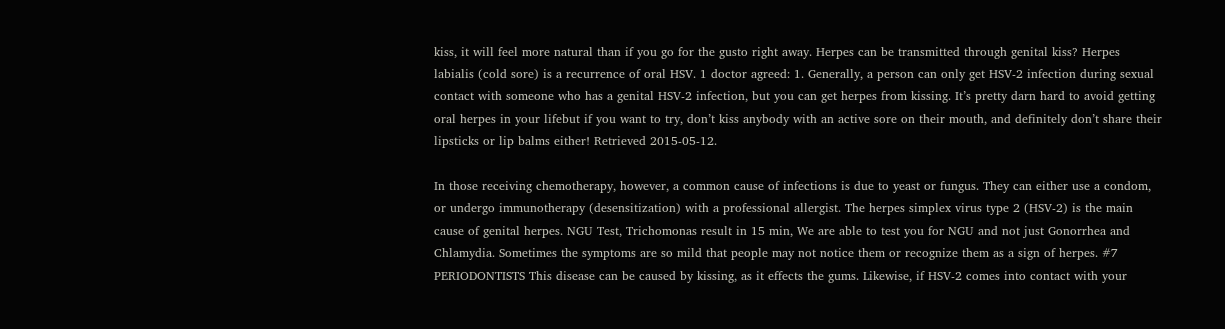kiss, it will feel more natural than if you go for the gusto right away. Herpes can be transmitted through genital kiss? Herpes labialis (cold sore) is a recurrence of oral HSV. 1 doctor agreed: 1. Generally, a person can only get HSV-2 infection during sexual contact with someone who has a genital HSV-2 infection, but you can get herpes from kissing. It’s pretty darn hard to avoid getting oral herpes in your lifebut if you want to try, don’t kiss anybody with an active sore on their mouth, and definitely don’t share their lipsticks or lip balms either! Retrieved 2015-05-12.

In those receiving chemotherapy, however, a common cause of infections is due to yeast or fungus. They can either use a condom, or undergo immunotherapy (desensitization) with a professional allergist. The herpes simplex virus type 2 (HSV-2) is the main cause of genital herpes. NGU Test, Trichomonas result in 15 min, We are able to test you for NGU and not just Gonorrhea and Chlamydia. Sometimes the symptoms are so mild that people may not notice them or recognize them as a sign of herpes. #7 PERIODONTISTS This disease can be caused by kissing, as it effects the gums. Likewise, if HSV-2 comes into contact with your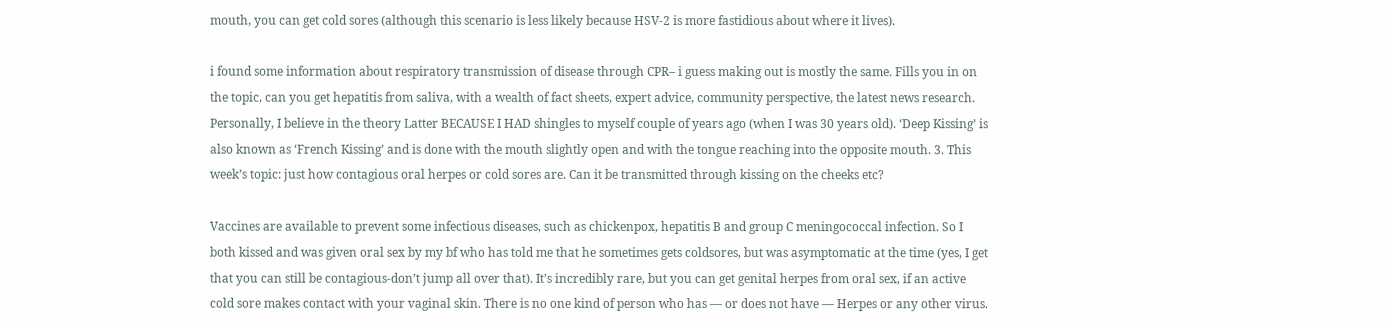mouth, you can get cold sores (although this scenario is less likely because HSV-2 is more fastidious about where it lives).

i found some information about respiratory transmission of disease through CPR– i guess making out is mostly the same. Fills you in on the topic, can you get hepatitis from saliva, with a wealth of fact sheets, expert advice, community perspective, the latest news research. Personally, I believe in the theory Latter BECAUSE I HAD shingles to myself couple of years ago (when I was 30 years old). ‘Deep Kissing’ is also known as ‘French Kissing’ and is done with the mouth slightly open and with the tongue reaching into the opposite mouth. 3. This week’s topic: just how contagious oral herpes or cold sores are. Can it be transmitted through kissing on the cheeks etc?

Vaccines are available to prevent some infectious diseases, such as chickenpox, hepatitis B and group C meningococcal infection. So I both kissed and was given oral sex by my bf who has told me that he sometimes gets coldsores, but was asymptomatic at the time (yes, I get that you can still be contagious-don’t jump all over that). It’s incredibly rare, but you can get genital herpes from oral sex, if an active cold sore makes contact with your vaginal skin. There is no one kind of person who has — or does not have — Herpes or any other virus.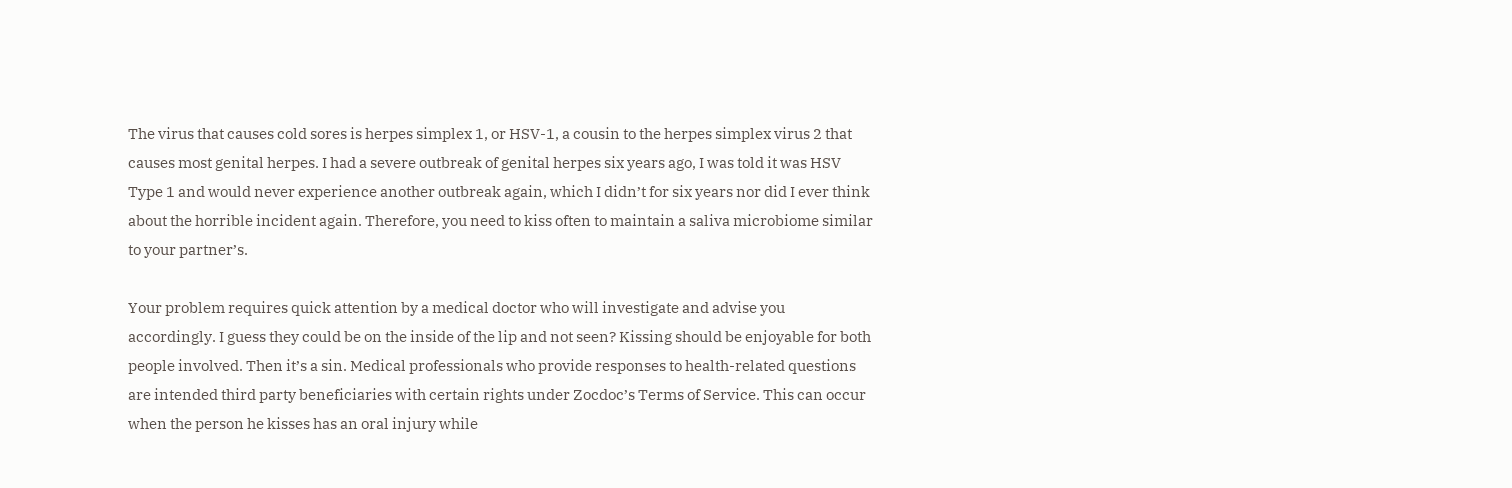The virus that causes cold sores is herpes simplex 1, or HSV-1, a cousin to the herpes simplex virus 2 that causes most genital herpes. I had a severe outbreak of genital herpes six years ago, I was told it was HSV Type 1 and would never experience another outbreak again, which I didn’t for six years nor did I ever think about the horrible incident again. Therefore, you need to kiss often to maintain a saliva microbiome similar to your partner’s.

Your problem requires quick attention by a medical doctor who will investigate and advise you accordingly. I guess they could be on the inside of the lip and not seen? Kissing should be enjoyable for both people involved. Then it’s a sin. Medical professionals who provide responses to health-related questions are intended third party beneficiaries with certain rights under Zocdoc’s Terms of Service. This can occur when the person he kisses has an oral injury while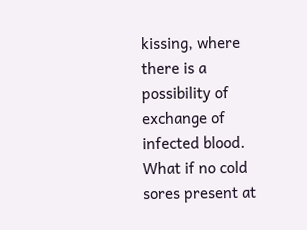kissing, where there is a possibility of exchange of infected blood. What if no cold sores present at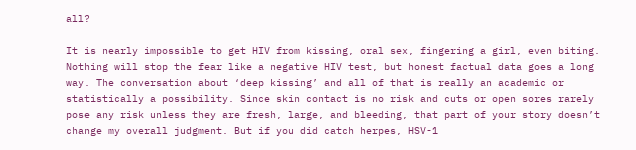all?

It is nearly impossible to get HIV from kissing, oral sex, fingering a girl, even biting. Nothing will stop the fear like a negative HIV test, but honest factual data goes a long way. The conversation about ‘deep kissing’ and all of that is really an academic or statistically a possibility. Since skin contact is no risk and cuts or open sores rarely pose any risk unless they are fresh, large, and bleeding, that part of your story doesn’t change my overall judgment. But if you did catch herpes, HSV-1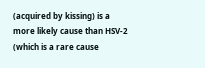(acquired by kissing) is a more likely cause than HSV-2 (which is a rare cause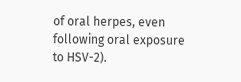of oral herpes, even following oral exposure to HSV-2).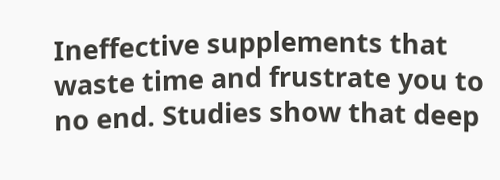Ineffective supplements that waste time and frustrate you to no end. Studies show that deep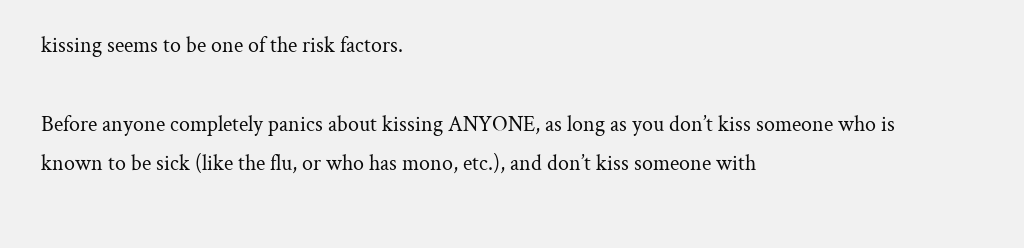kissing seems to be one of the risk factors.

Before anyone completely panics about kissing ANYONE, as long as you don’t kiss someone who is known to be sick (like the flu, or who has mono, etc.), and don’t kiss someone with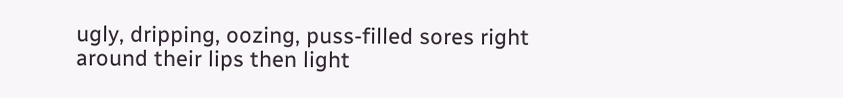ugly, dripping, oozing, puss-filled sores right around their lips then light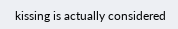kissing is actually considered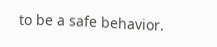to be a safe behavior.